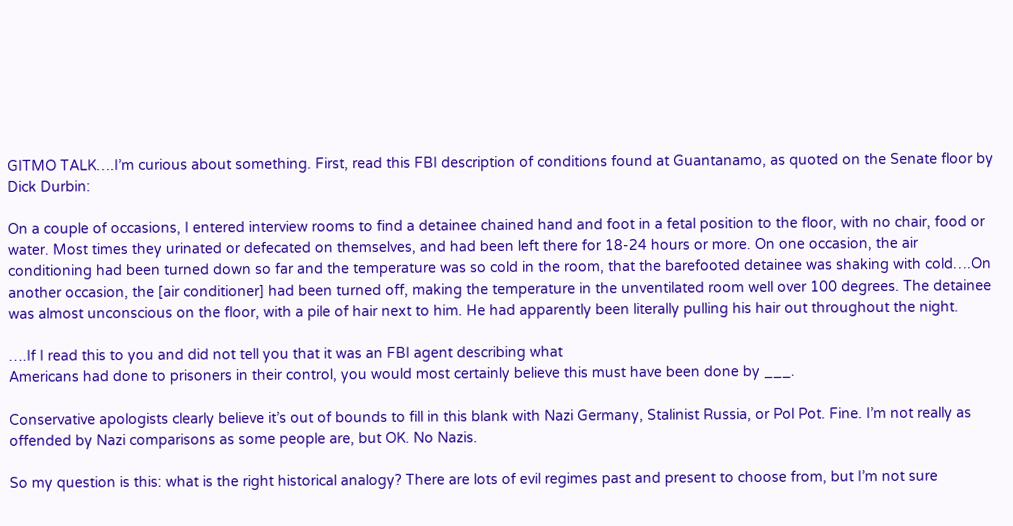GITMO TALK….I’m curious about something. First, read this FBI description of conditions found at Guantanamo, as quoted on the Senate floor by Dick Durbin:

On a couple of occasions, I entered interview rooms to find a detainee chained hand and foot in a fetal position to the floor, with no chair, food or water. Most times they urinated or defecated on themselves, and had been left there for 18-24 hours or more. On one occasion, the air conditioning had been turned down so far and the temperature was so cold in the room, that the barefooted detainee was shaking with cold….On another occasion, the [air conditioner] had been turned off, making the temperature in the unventilated room well over 100 degrees. The detainee was almost unconscious on the floor, with a pile of hair next to him. He had apparently been literally pulling his hair out throughout the night.

….If I read this to you and did not tell you that it was an FBI agent describing what
Americans had done to prisoners in their control, you would most certainly believe this must have been done by ___.

Conservative apologists clearly believe it’s out of bounds to fill in this blank with Nazi Germany, Stalinist Russia, or Pol Pot. Fine. I’m not really as offended by Nazi comparisons as some people are, but OK. No Nazis.

So my question is this: what is the right historical analogy? There are lots of evil regimes past and present to choose from, but I’m not sure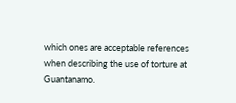which ones are acceptable references when describing the use of torture at Guantanamo.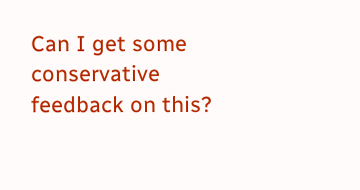Can I get some conservative feedback on this?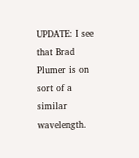UPDATE: I see that Brad Plumer is on sort of a similar wavelength.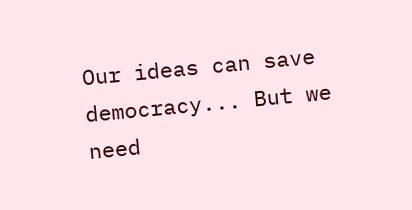Our ideas can save democracy... But we need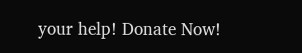your help! Donate Now!